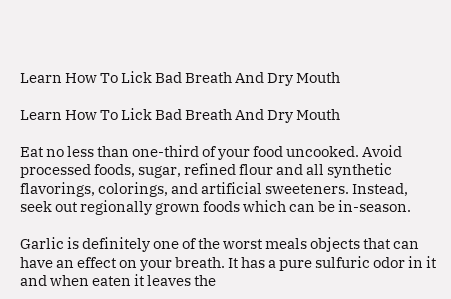Learn How To Lick Bad Breath And Dry Mouth

Learn How To Lick Bad Breath And Dry Mouth

Eat no less than one-third of your food uncooked. Avoid processed foods, sugar, refined flour and all synthetic flavorings, colorings, and artificial sweeteners. Instead, seek out regionally grown foods which can be in-season.

Garlic is definitely one of the worst meals objects that can have an effect on your breath. It has a pure sulfuric odor in it and when eaten it leaves the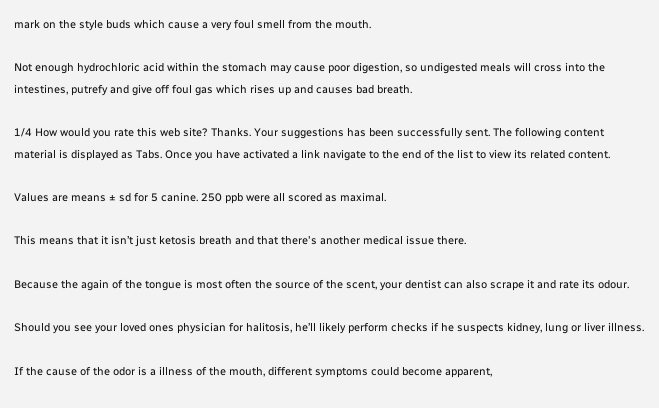mark on the style buds which cause a very foul smell from the mouth.

Not enough hydrochloric acid within the stomach may cause poor digestion, so undigested meals will cross into the intestines, putrefy and give off foul gas which rises up and causes bad breath.

1/4 How would you rate this web site? Thanks. Your suggestions has been successfully sent. The following content material is displayed as Tabs. Once you have activated a link navigate to the end of the list to view its related content.

Values are means ± sd for 5 canine. 250 ppb were all scored as maximal.

This means that it isn’t just ketosis breath and that there's another medical issue there.

Because the again of the tongue is most often the source of the scent, your dentist can also scrape it and rate its odour.

Should you see your loved ones physician for halitosis, he’ll likely perform checks if he suspects kidney, lung or liver illness.

If the cause of the odor is a illness of the mouth, different symptoms could become apparent,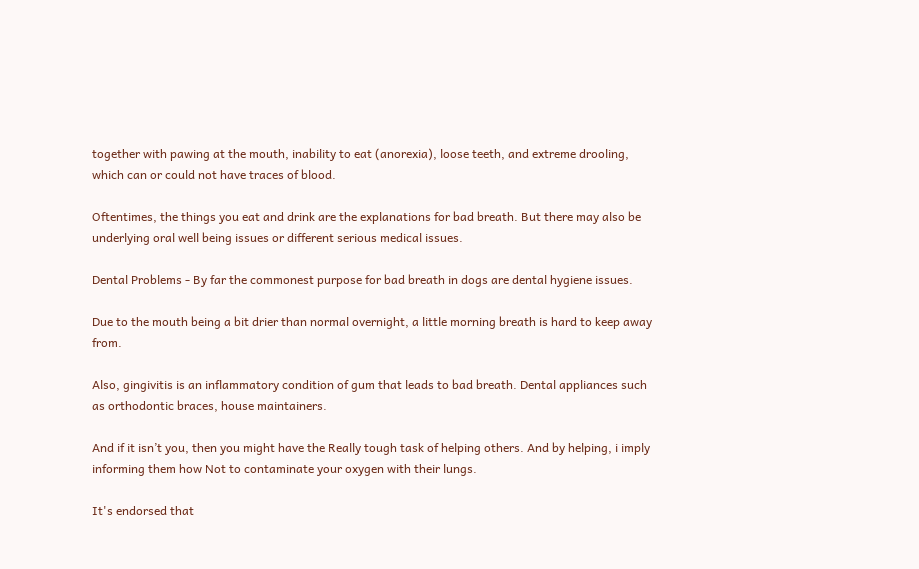together with pawing at the mouth, inability to eat (anorexia), loose teeth, and extreme drooling, which can or could not have traces of blood.

Oftentimes, the things you eat and drink are the explanations for bad breath. But there may also be underlying oral well being issues or different serious medical issues.

Dental Problems - By far the commonest purpose for bad breath in dogs are dental hygiene issues.

Due to the mouth being a bit drier than normal overnight, a little morning breath is hard to keep away from.

Also, gingivitis is an inflammatory condition of gum that leads to bad breath. Dental appliances such as orthodontic braces, house maintainers.

And if it isn’t you, then you might have the Really tough task of helping others. And by helping, i imply informing them how Not to contaminate your oxygen with their lungs.

It's endorsed that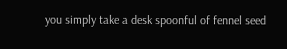you simply take a desk spoonful of fennel seed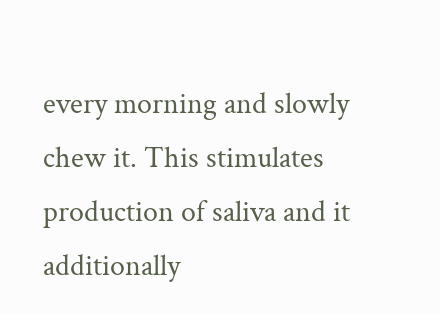every morning and slowly chew it. This stimulates production of saliva and it additionally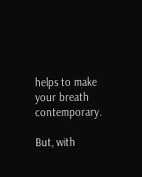helps to make your breath contemporary.

But, with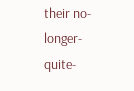their no-longer-quite-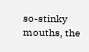so-stinky mouths, the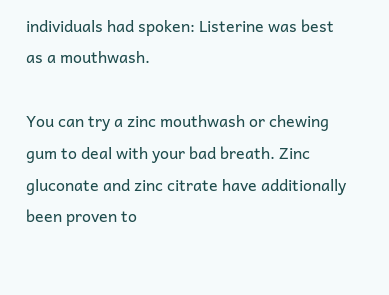individuals had spoken: Listerine was best as a mouthwash.

You can try a zinc mouthwash or chewing gum to deal with your bad breath. Zinc gluconate and zinc citrate have additionally been proven to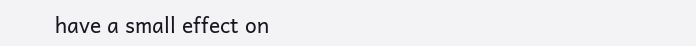have a small effect on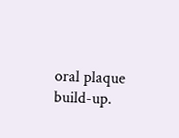oral plaque build-up.